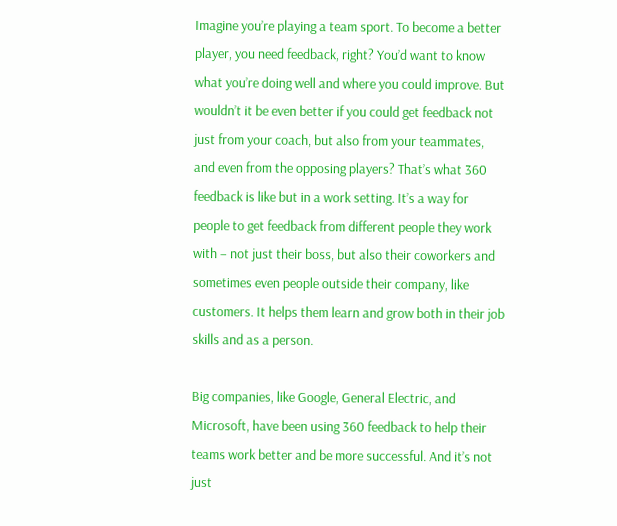Imagine you’re playing a team sport. To become a better player, you need feedback, right? You’d want to know what you’re doing well and where you could improve. But wouldn’t it be even better if you could get feedback not just from your coach, but also from your teammates, and even from the opposing players? That’s what 360 feedback is like but in a work setting. It’s a way for people to get feedback from different people they work with – not just their boss, but also their coworkers and sometimes even people outside their company, like customers. It helps them learn and grow both in their job skills and as a person.

Big companies, like Google, General Electric, and Microsoft, have been using 360 feedback to help their teams work better and be more successful. And it’s not just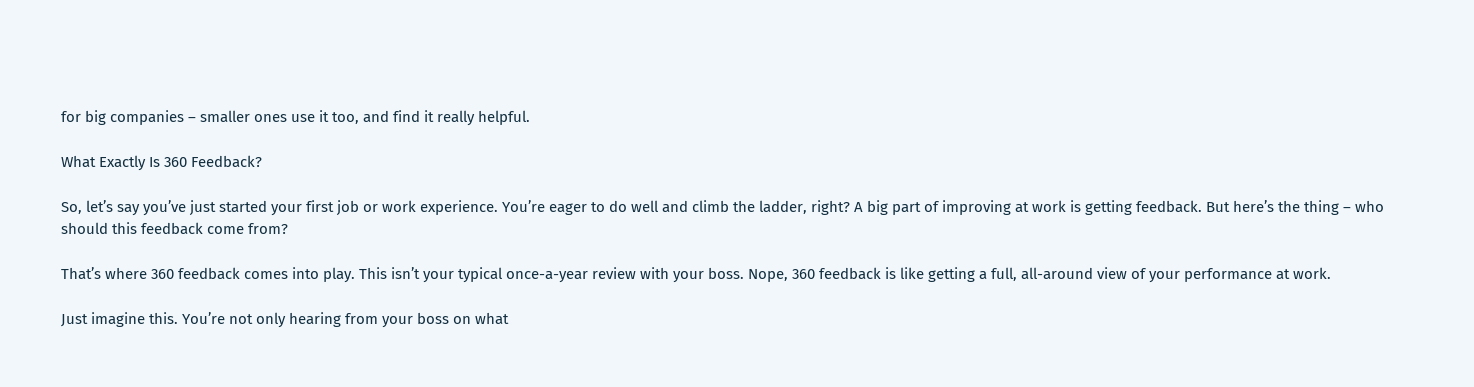for big companies – smaller ones use it too, and find it really helpful.

What Exactly Is 360 Feedback?

So, let’s say you’ve just started your first job or work experience. You’re eager to do well and climb the ladder, right? A big part of improving at work is getting feedback. But here’s the thing – who should this feedback come from?

That’s where 360 feedback comes into play. This isn’t your typical once-a-year review with your boss. Nope, 360 feedback is like getting a full, all-around view of your performance at work.

Just imagine this. You’re not only hearing from your boss on what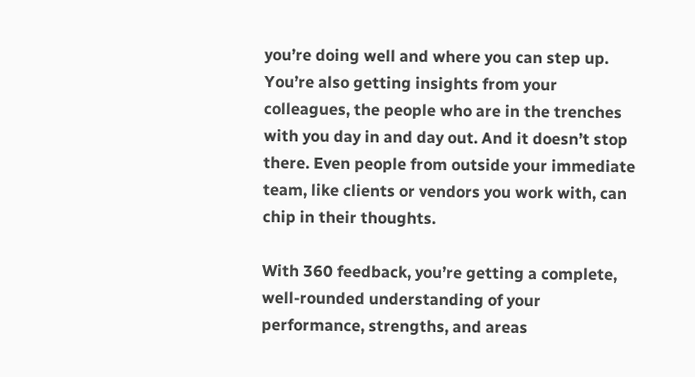you’re doing well and where you can step up. You’re also getting insights from your colleagues, the people who are in the trenches with you day in and day out. And it doesn’t stop there. Even people from outside your immediate team, like clients or vendors you work with, can chip in their thoughts.

With 360 feedback, you’re getting a complete, well-rounded understanding of your performance, strengths, and areas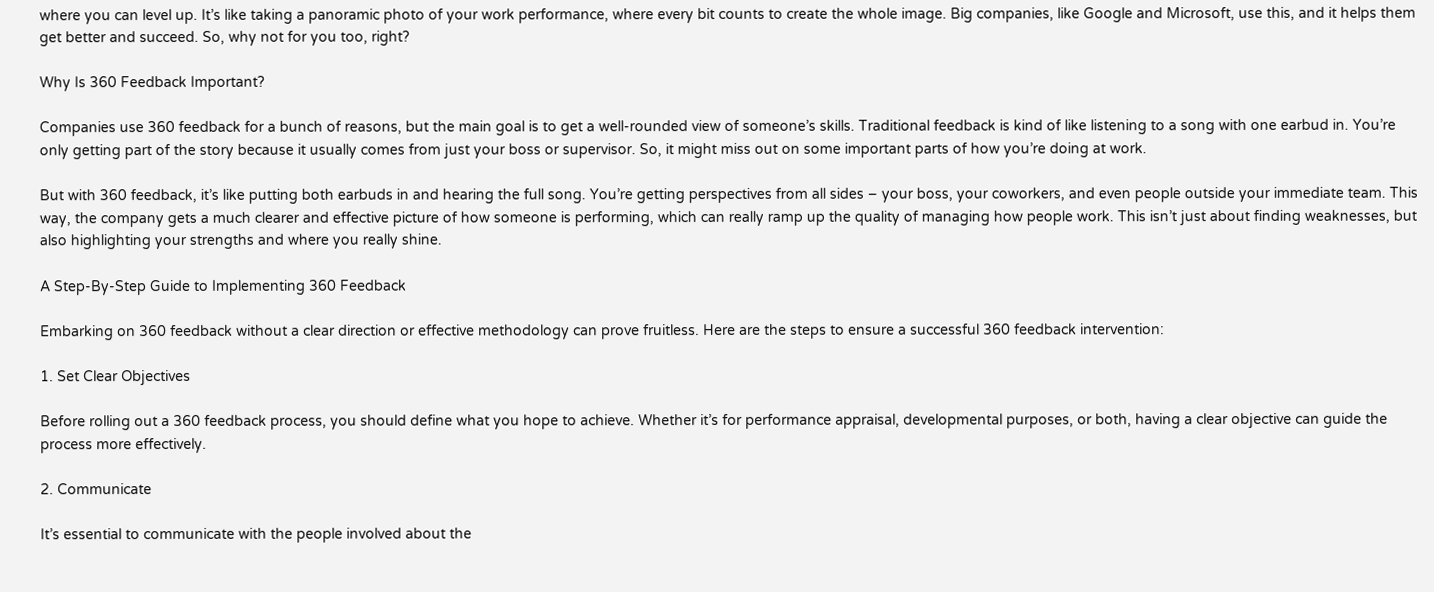where you can level up. It’s like taking a panoramic photo of your work performance, where every bit counts to create the whole image. Big companies, like Google and Microsoft, use this, and it helps them get better and succeed. So, why not for you too, right?

Why Is 360 Feedback Important?

Companies use 360 feedback for a bunch of reasons, but the main goal is to get a well-rounded view of someone’s skills. Traditional feedback is kind of like listening to a song with one earbud in. You’re only getting part of the story because it usually comes from just your boss or supervisor. So, it might miss out on some important parts of how you’re doing at work.

But with 360 feedback, it’s like putting both earbuds in and hearing the full song. You’re getting perspectives from all sides – your boss, your coworkers, and even people outside your immediate team. This way, the company gets a much clearer and effective picture of how someone is performing, which can really ramp up the quality of managing how people work. This isn’t just about finding weaknesses, but also highlighting your strengths and where you really shine.

A Step-By-Step Guide to Implementing 360 Feedback

Embarking on 360 feedback without a clear direction or effective methodology can prove fruitless. Here are the steps to ensure a successful 360 feedback intervention:

1. Set Clear Objectives

Before rolling out a 360 feedback process, you should define what you hope to achieve. Whether it’s for performance appraisal, developmental purposes, or both, having a clear objective can guide the process more effectively.

2. Communicate

It’s essential to communicate with the people involved about the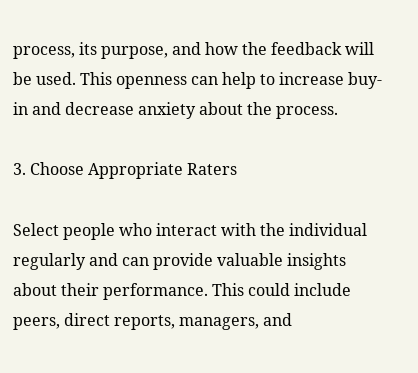process, its purpose, and how the feedback will be used. This openness can help to increase buy-in and decrease anxiety about the process.

3. Choose Appropriate Raters

Select people who interact with the individual regularly and can provide valuable insights about their performance. This could include peers, direct reports, managers, and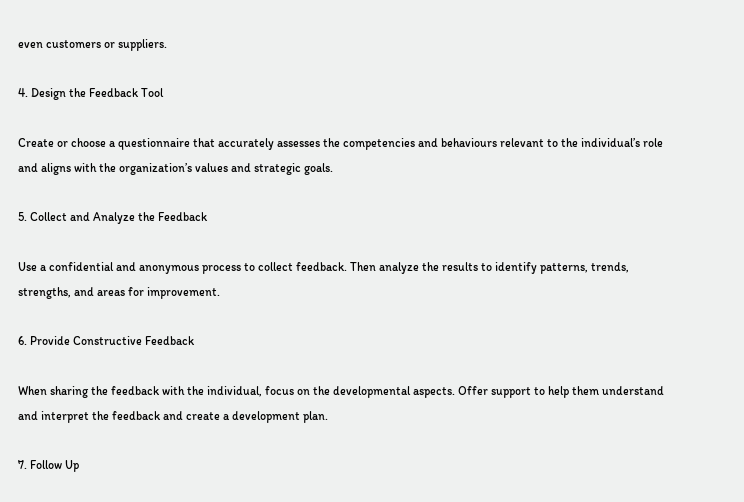even customers or suppliers.

4. Design the Feedback Tool

Create or choose a questionnaire that accurately assesses the competencies and behaviours relevant to the individual’s role and aligns with the organization’s values and strategic goals.

5. Collect and Analyze the Feedback

Use a confidential and anonymous process to collect feedback. Then analyze the results to identify patterns, trends, strengths, and areas for improvement.

6. Provide Constructive Feedback

When sharing the feedback with the individual, focus on the developmental aspects. Offer support to help them understand and interpret the feedback and create a development plan.

7. Follow Up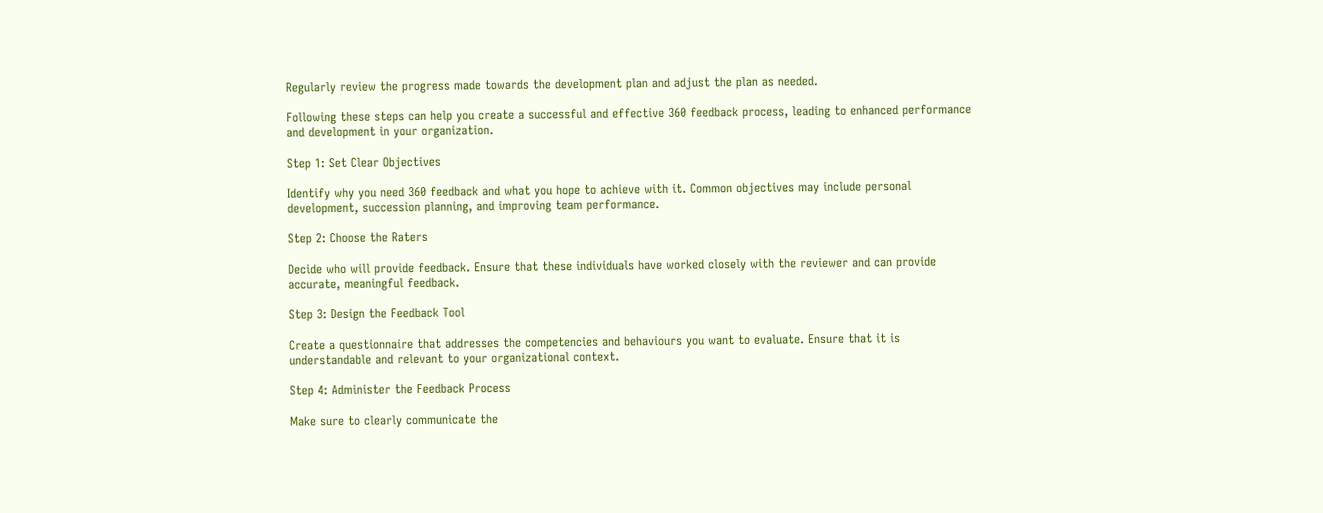Regularly review the progress made towards the development plan and adjust the plan as needed.

Following these steps can help you create a successful and effective 360 feedback process, leading to enhanced performance and development in your organization.

Step 1: Set Clear Objectives

Identify why you need 360 feedback and what you hope to achieve with it. Common objectives may include personal development, succession planning, and improving team performance.

Step 2: Choose the Raters

Decide who will provide feedback. Ensure that these individuals have worked closely with the reviewer and can provide accurate, meaningful feedback.

Step 3: Design the Feedback Tool

Create a questionnaire that addresses the competencies and behaviours you want to evaluate. Ensure that it is understandable and relevant to your organizational context.

Step 4: Administer the Feedback Process

Make sure to clearly communicate the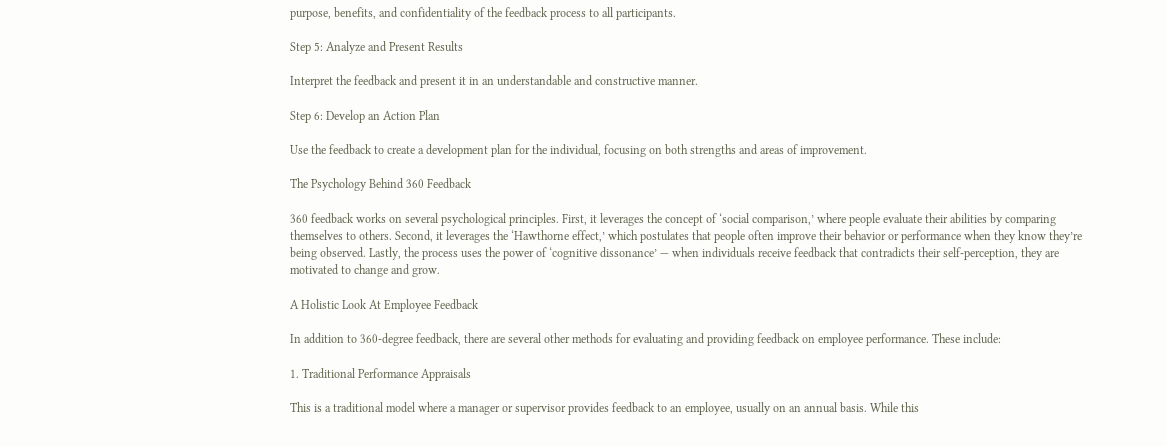purpose, benefits, and confidentiality of the feedback process to all participants.

Step 5: Analyze and Present Results

Interpret the feedback and present it in an understandable and constructive manner.

Step 6: Develop an Action Plan

Use the feedback to create a development plan for the individual, focusing on both strengths and areas of improvement.

The Psychology Behind 360 Feedback

360 feedback works on several psychological principles. First, it leverages the concept of ‘social comparison,’ where people evaluate their abilities by comparing themselves to others. Second, it leverages the ‘Hawthorne effect,’ which postulates that people often improve their behavior or performance when they know they’re being observed. Lastly, the process uses the power of ‘cognitive dissonance’ — when individuals receive feedback that contradicts their self-perception, they are motivated to change and grow.

A Holistic Look At Employee Feedback

In addition to 360-degree feedback, there are several other methods for evaluating and providing feedback on employee performance. These include:

1. Traditional Performance Appraisals

This is a traditional model where a manager or supervisor provides feedback to an employee, usually on an annual basis. While this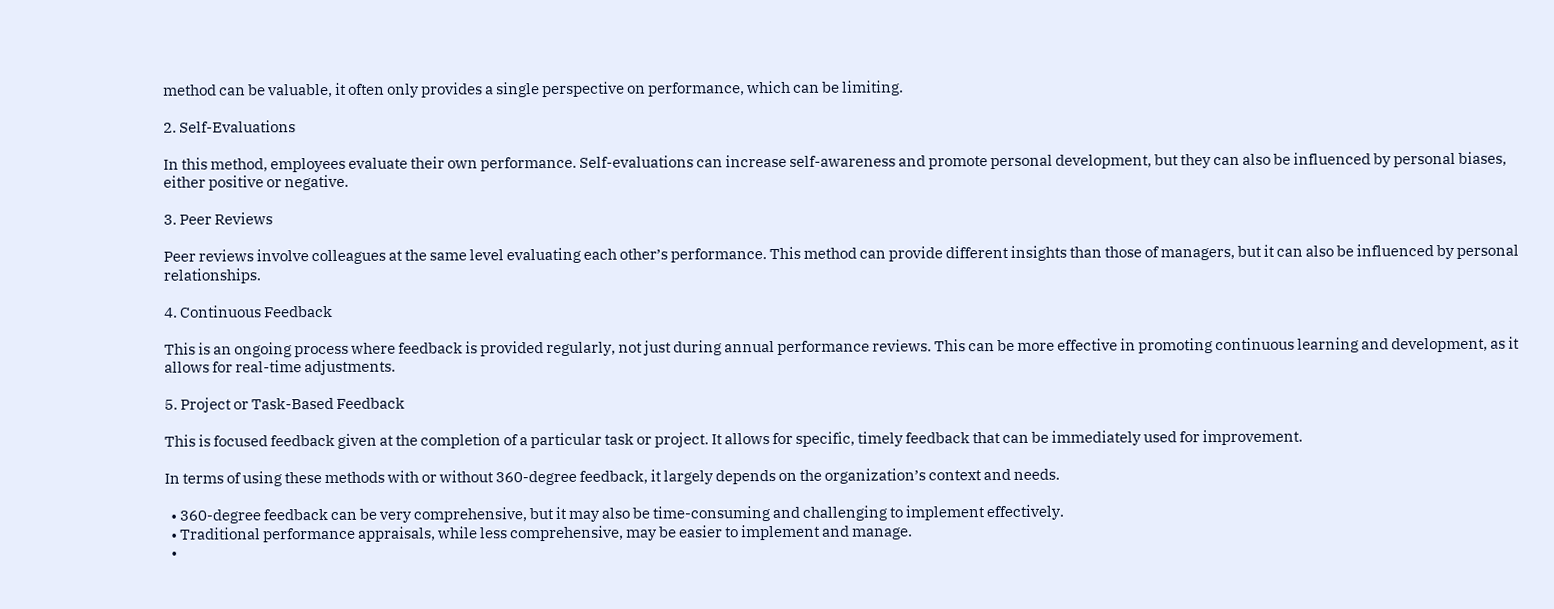method can be valuable, it often only provides a single perspective on performance, which can be limiting.

2. Self-Evaluations

In this method, employees evaluate their own performance. Self-evaluations can increase self-awareness and promote personal development, but they can also be influenced by personal biases, either positive or negative.

3. Peer Reviews

Peer reviews involve colleagues at the same level evaluating each other’s performance. This method can provide different insights than those of managers, but it can also be influenced by personal relationships.

4. Continuous Feedback

This is an ongoing process where feedback is provided regularly, not just during annual performance reviews. This can be more effective in promoting continuous learning and development, as it allows for real-time adjustments.

5. Project or Task-Based Feedback

This is focused feedback given at the completion of a particular task or project. It allows for specific, timely feedback that can be immediately used for improvement.

In terms of using these methods with or without 360-degree feedback, it largely depends on the organization’s context and needs.

  • 360-degree feedback can be very comprehensive, but it may also be time-consuming and challenging to implement effectively.
  • Traditional performance appraisals, while less comprehensive, may be easier to implement and manage.
  •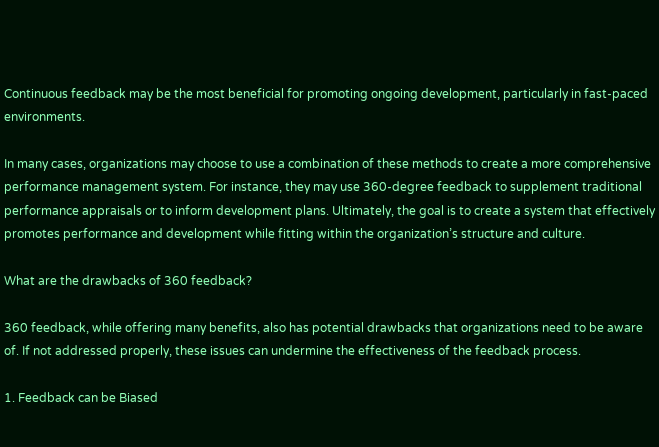Continuous feedback may be the most beneficial for promoting ongoing development, particularly in fast-paced environments.

In many cases, organizations may choose to use a combination of these methods to create a more comprehensive performance management system. For instance, they may use 360-degree feedback to supplement traditional performance appraisals or to inform development plans. Ultimately, the goal is to create a system that effectively promotes performance and development while fitting within the organization’s structure and culture.

What are the drawbacks of 360 feedback?

360 feedback, while offering many benefits, also has potential drawbacks that organizations need to be aware of. If not addressed properly, these issues can undermine the effectiveness of the feedback process.

1. Feedback can be Biased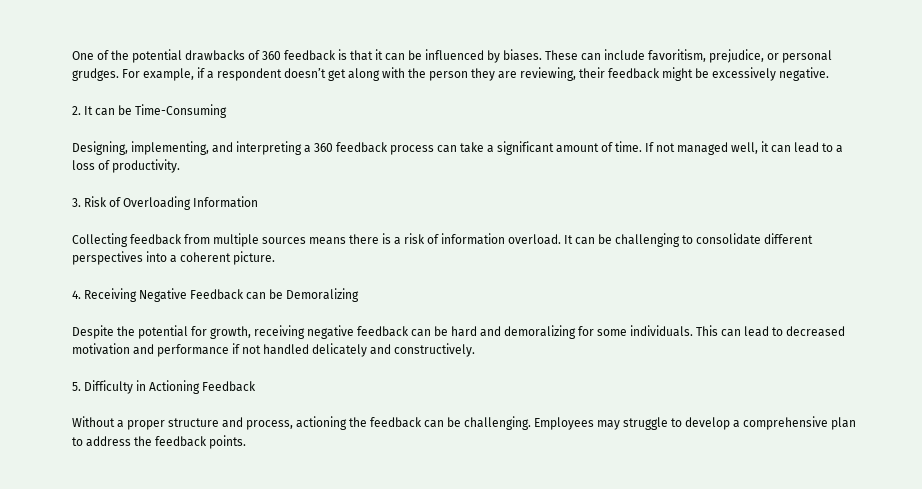One of the potential drawbacks of 360 feedback is that it can be influenced by biases. These can include favoritism, prejudice, or personal grudges. For example, if a respondent doesn’t get along with the person they are reviewing, their feedback might be excessively negative.

2. It can be Time-Consuming

Designing, implementing, and interpreting a 360 feedback process can take a significant amount of time. If not managed well, it can lead to a loss of productivity.

3. Risk of Overloading Information

Collecting feedback from multiple sources means there is a risk of information overload. It can be challenging to consolidate different perspectives into a coherent picture.

4. Receiving Negative Feedback can be Demoralizing

Despite the potential for growth, receiving negative feedback can be hard and demoralizing for some individuals. This can lead to decreased motivation and performance if not handled delicately and constructively.

5. Difficulty in Actioning Feedback

Without a proper structure and process, actioning the feedback can be challenging. Employees may struggle to develop a comprehensive plan to address the feedback points.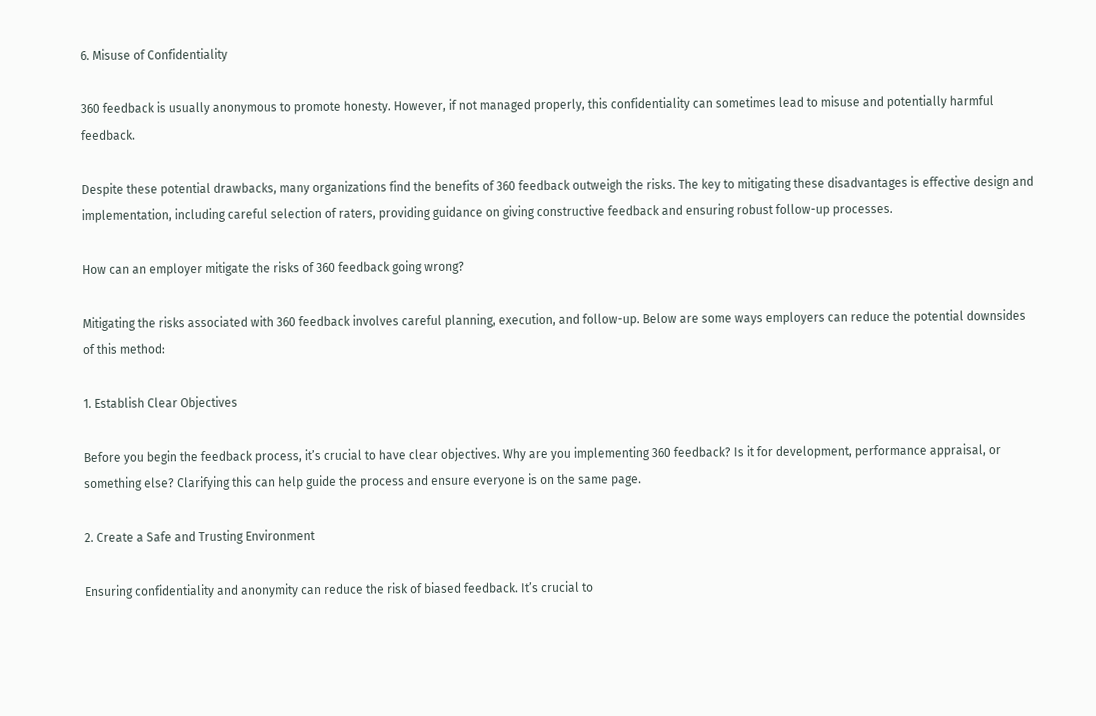6. Misuse of Confidentiality

360 feedback is usually anonymous to promote honesty. However, if not managed properly, this confidentiality can sometimes lead to misuse and potentially harmful feedback.

Despite these potential drawbacks, many organizations find the benefits of 360 feedback outweigh the risks. The key to mitigating these disadvantages is effective design and implementation, including careful selection of raters, providing guidance on giving constructive feedback and ensuring robust follow-up processes.

How can an employer mitigate the risks of 360 feedback going wrong?

Mitigating the risks associated with 360 feedback involves careful planning, execution, and follow-up. Below are some ways employers can reduce the potential downsides of this method:

1. Establish Clear Objectives

Before you begin the feedback process, it’s crucial to have clear objectives. Why are you implementing 360 feedback? Is it for development, performance appraisal, or something else? Clarifying this can help guide the process and ensure everyone is on the same page.

2. Create a Safe and Trusting Environment

Ensuring confidentiality and anonymity can reduce the risk of biased feedback. It’s crucial to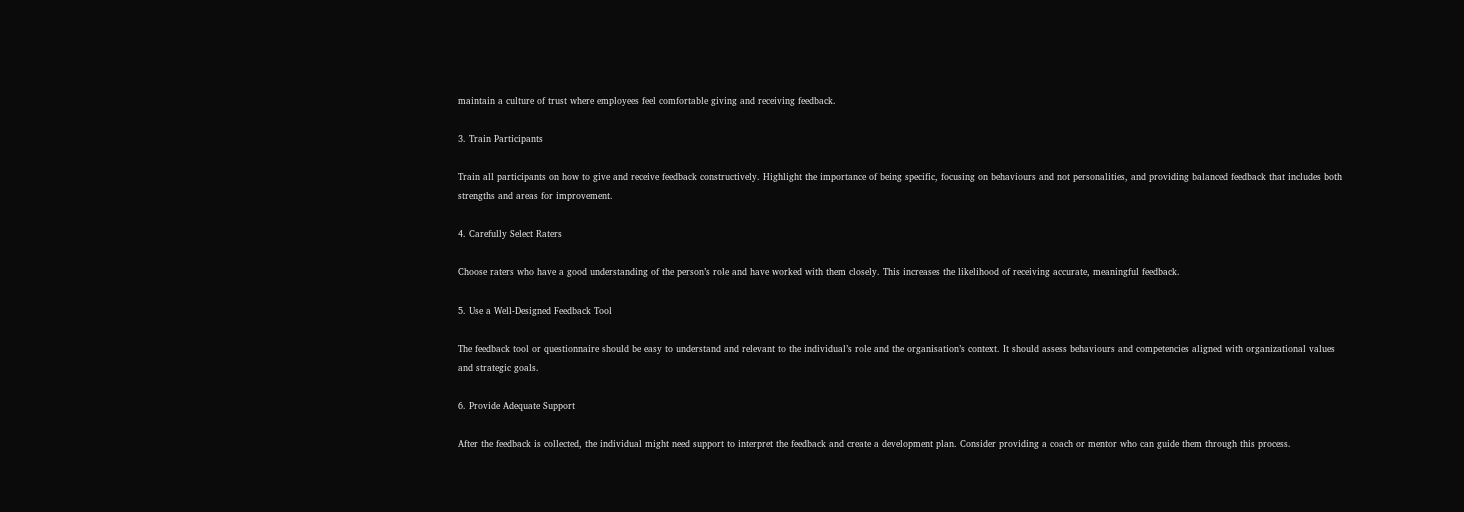maintain a culture of trust where employees feel comfortable giving and receiving feedback.

3. Train Participants

Train all participants on how to give and receive feedback constructively. Highlight the importance of being specific, focusing on behaviours and not personalities, and providing balanced feedback that includes both strengths and areas for improvement.

4. Carefully Select Raters

Choose raters who have a good understanding of the person’s role and have worked with them closely. This increases the likelihood of receiving accurate, meaningful feedback.

5. Use a Well-Designed Feedback Tool

The feedback tool or questionnaire should be easy to understand and relevant to the individual’s role and the organisation’s context. It should assess behaviours and competencies aligned with organizational values and strategic goals.

6. Provide Adequate Support

After the feedback is collected, the individual might need support to interpret the feedback and create a development plan. Consider providing a coach or mentor who can guide them through this process.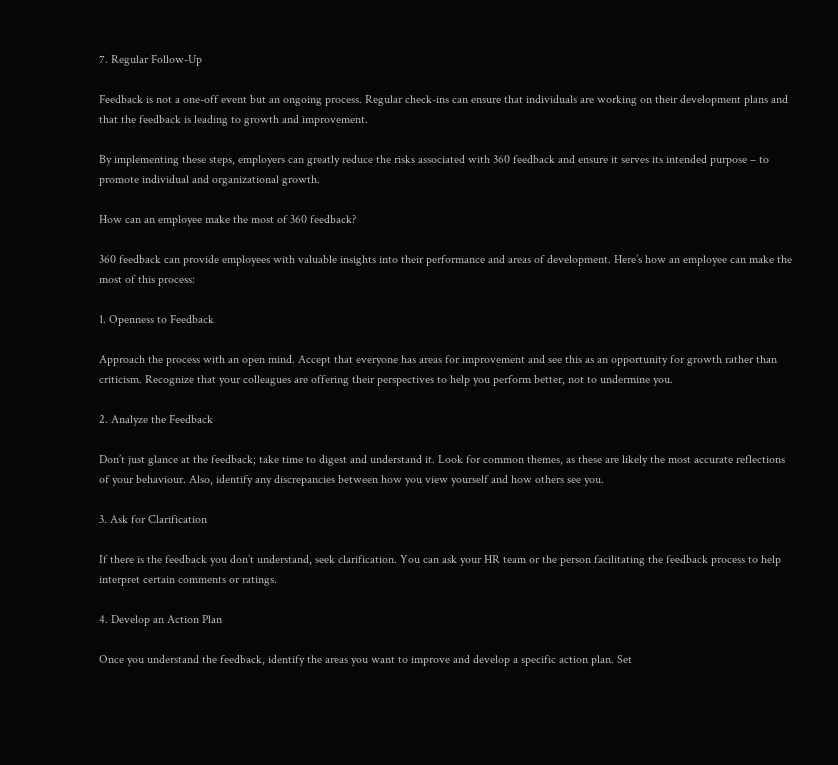7. Regular Follow-Up

Feedback is not a one-off event but an ongoing process. Regular check-ins can ensure that individuals are working on their development plans and that the feedback is leading to growth and improvement.

By implementing these steps, employers can greatly reduce the risks associated with 360 feedback and ensure it serves its intended purpose – to promote individual and organizational growth.

How can an employee make the most of 360 feedback?

360 feedback can provide employees with valuable insights into their performance and areas of development. Here’s how an employee can make the most of this process:

1. Openness to Feedback

Approach the process with an open mind. Accept that everyone has areas for improvement and see this as an opportunity for growth rather than criticism. Recognize that your colleagues are offering their perspectives to help you perform better, not to undermine you.

2. Analyze the Feedback

Don’t just glance at the feedback; take time to digest and understand it. Look for common themes, as these are likely the most accurate reflections of your behaviour. Also, identify any discrepancies between how you view yourself and how others see you.

3. Ask for Clarification

If there is the feedback you don’t understand, seek clarification. You can ask your HR team or the person facilitating the feedback process to help interpret certain comments or ratings.

4. Develop an Action Plan

Once you understand the feedback, identify the areas you want to improve and develop a specific action plan. Set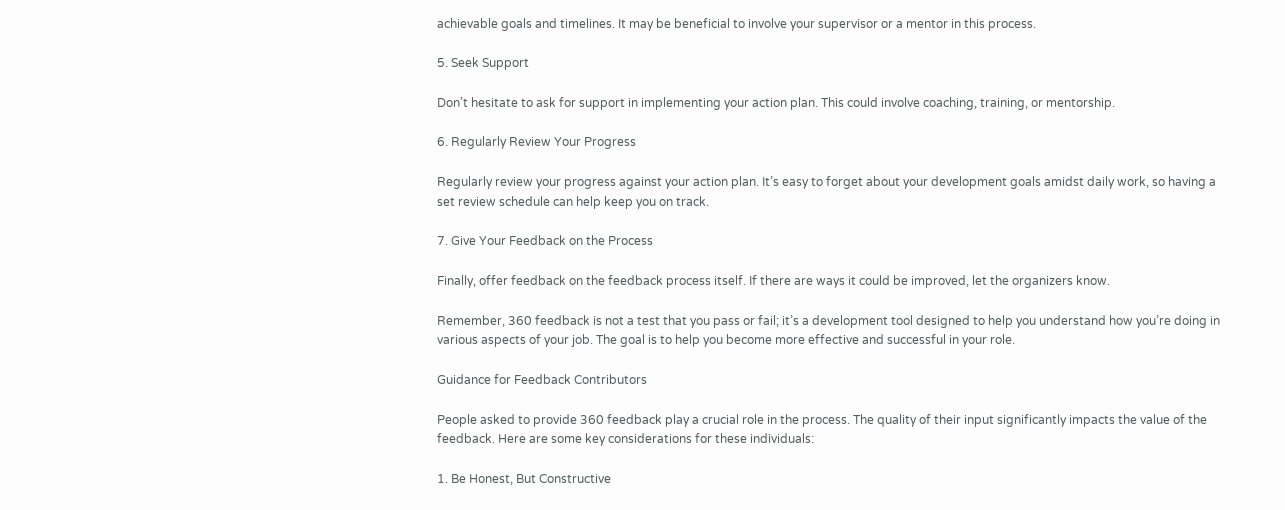achievable goals and timelines. It may be beneficial to involve your supervisor or a mentor in this process.

5. Seek Support

Don’t hesitate to ask for support in implementing your action plan. This could involve coaching, training, or mentorship.

6. Regularly Review Your Progress

Regularly review your progress against your action plan. It’s easy to forget about your development goals amidst daily work, so having a set review schedule can help keep you on track.

7. Give Your Feedback on the Process

Finally, offer feedback on the feedback process itself. If there are ways it could be improved, let the organizers know.

Remember, 360 feedback is not a test that you pass or fail; it’s a development tool designed to help you understand how you’re doing in various aspects of your job. The goal is to help you become more effective and successful in your role.

Guidance for Feedback Contributors

People asked to provide 360 feedback play a crucial role in the process. The quality of their input significantly impacts the value of the feedback. Here are some key considerations for these individuals:

1. Be Honest, But Constructive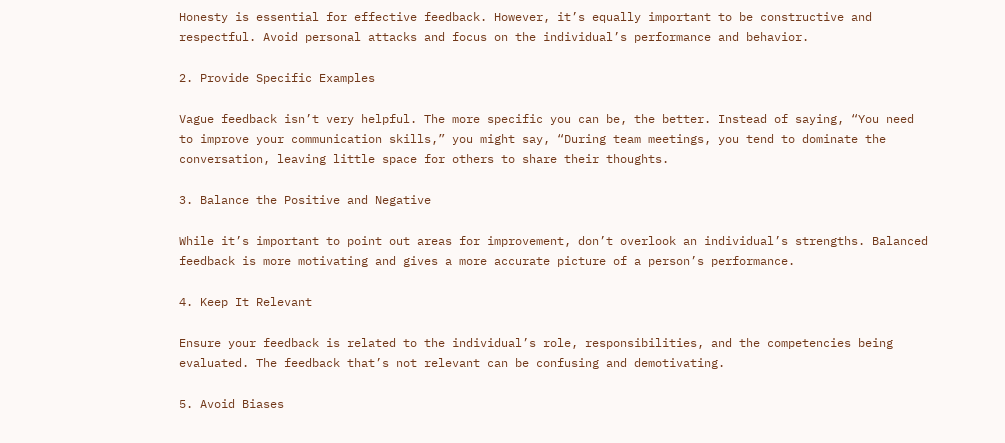Honesty is essential for effective feedback. However, it’s equally important to be constructive and respectful. Avoid personal attacks and focus on the individual’s performance and behavior.

2. Provide Specific Examples

Vague feedback isn’t very helpful. The more specific you can be, the better. Instead of saying, “You need to improve your communication skills,” you might say, “During team meetings, you tend to dominate the conversation, leaving little space for others to share their thoughts.

3. Balance the Positive and Negative

While it’s important to point out areas for improvement, don’t overlook an individual’s strengths. Balanced feedback is more motivating and gives a more accurate picture of a person’s performance.

4. Keep It Relevant

Ensure your feedback is related to the individual’s role, responsibilities, and the competencies being evaluated. The feedback that’s not relevant can be confusing and demotivating.

5. Avoid Biases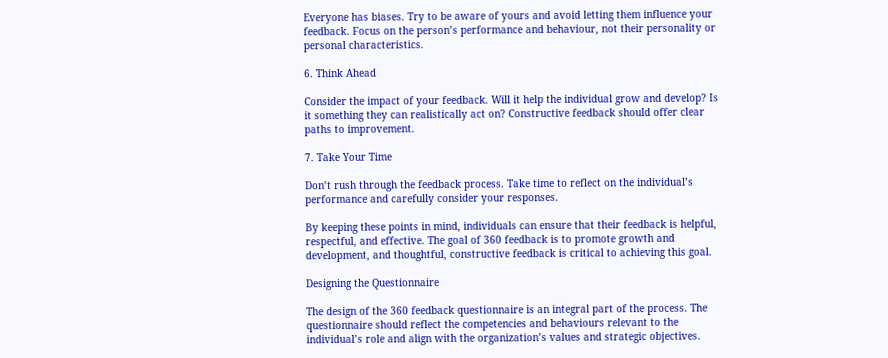Everyone has biases. Try to be aware of yours and avoid letting them influence your feedback. Focus on the person’s performance and behaviour, not their personality or personal characteristics.

6. Think Ahead

Consider the impact of your feedback. Will it help the individual grow and develop? Is it something they can realistically act on? Constructive feedback should offer clear paths to improvement.

7. Take Your Time

Don’t rush through the feedback process. Take time to reflect on the individual’s performance and carefully consider your responses.

By keeping these points in mind, individuals can ensure that their feedback is helpful, respectful, and effective. The goal of 360 feedback is to promote growth and development, and thoughtful, constructive feedback is critical to achieving this goal.

Designing the Questionnaire

The design of the 360 feedback questionnaire is an integral part of the process. The questionnaire should reflect the competencies and behaviours relevant to the individual’s role and align with the organization’s values and strategic objectives.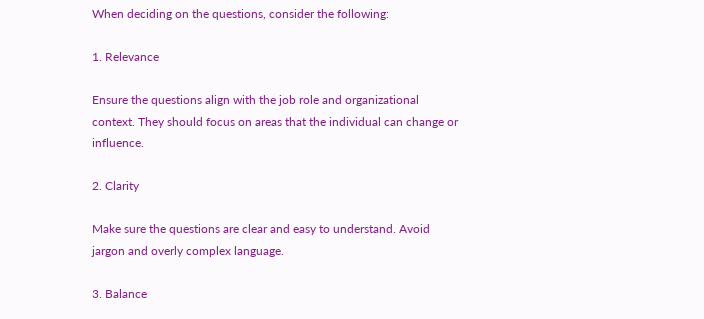When deciding on the questions, consider the following:

1. Relevance

Ensure the questions align with the job role and organizational context. They should focus on areas that the individual can change or influence.

2. Clarity

Make sure the questions are clear and easy to understand. Avoid jargon and overly complex language.

3. Balance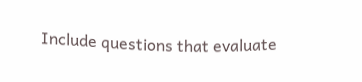Include questions that evaluate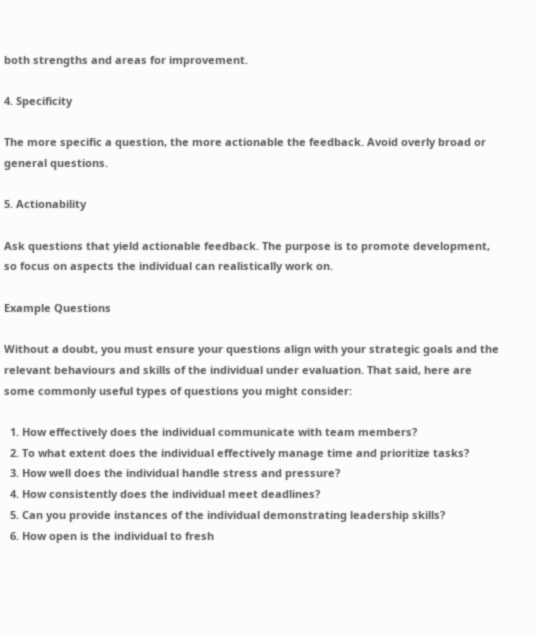both strengths and areas for improvement.

4. Specificity

The more specific a question, the more actionable the feedback. Avoid overly broad or general questions.

5. Actionability

Ask questions that yield actionable feedback. The purpose is to promote development, so focus on aspects the individual can realistically work on.

Example Questions

Without a doubt, you must ensure your questions align with your strategic goals and the relevant behaviours and skills of the individual under evaluation. That said, here are some commonly useful types of questions you might consider:

  1. How effectively does the individual communicate with team members?
  2. To what extent does the individual effectively manage time and prioritize tasks?
  3. How well does the individual handle stress and pressure?
  4. How consistently does the individual meet deadlines?
  5. Can you provide instances of the individual demonstrating leadership skills?
  6. How open is the individual to fresh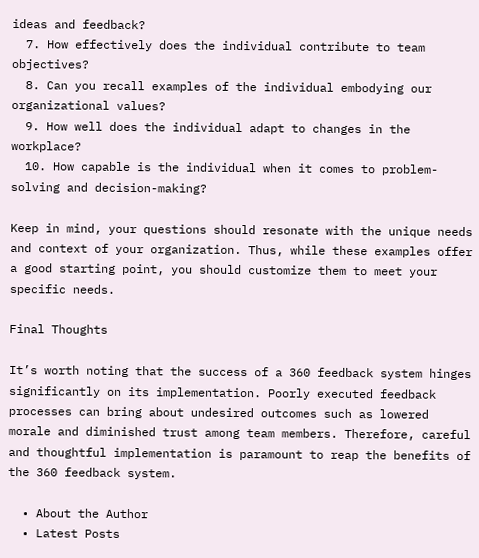ideas and feedback?
  7. How effectively does the individual contribute to team objectives?
  8. Can you recall examples of the individual embodying our organizational values?
  9. How well does the individual adapt to changes in the workplace?
  10. How capable is the individual when it comes to problem-solving and decision-making?

Keep in mind, your questions should resonate with the unique needs and context of your organization. Thus, while these examples offer a good starting point, you should customize them to meet your specific needs.

Final Thoughts

It’s worth noting that the success of a 360 feedback system hinges significantly on its implementation. Poorly executed feedback processes can bring about undesired outcomes such as lowered morale and diminished trust among team members. Therefore, careful and thoughtful implementation is paramount to reap the benefits of the 360 feedback system.

  • About the Author
  • Latest Posts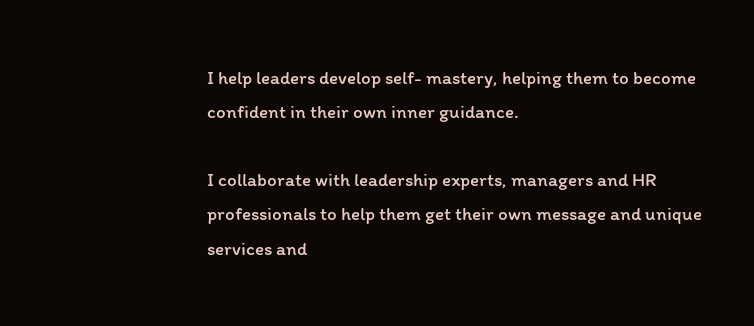I help leaders develop self- mastery, helping them to become confident in their own inner guidance.

I collaborate with leadership experts, managers and HR professionals to help them get their own message and unique services and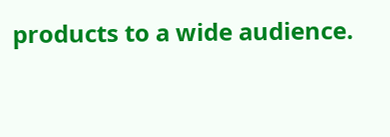products to a wide audience.